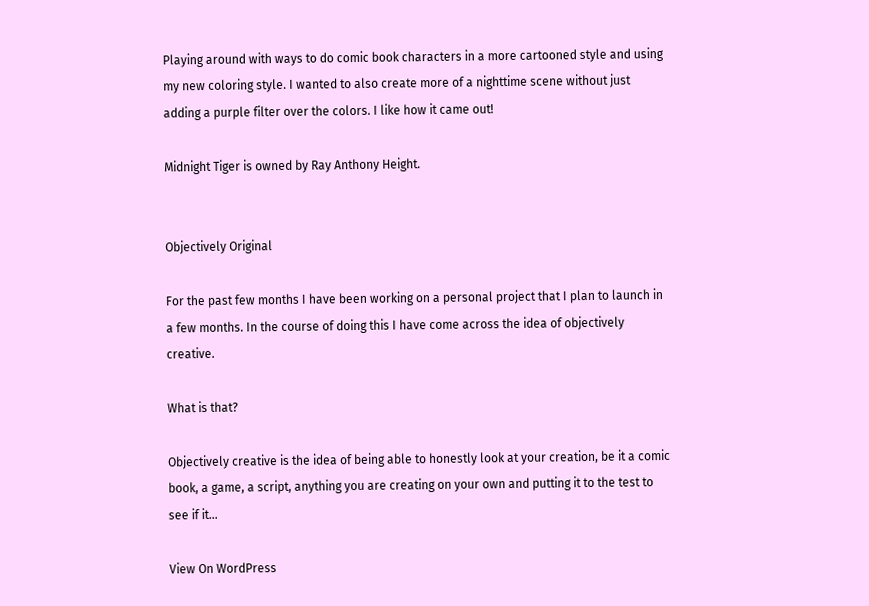Playing around with ways to do comic book characters in a more cartooned style and using my new coloring style. I wanted to also create more of a nighttime scene without just adding a purple filter over the colors. I like how it came out!

Midnight Tiger is owned by Ray Anthony Height.


Objectively Original

For the past few months I have been working on a personal project that I plan to launch in a few months. In the course of doing this I have come across the idea of objectively creative.

What is that?

Objectively creative is the idea of being able to honestly look at your creation, be it a comic book, a game, a script, anything you are creating on your own and putting it to the test to see if it…

View On WordPress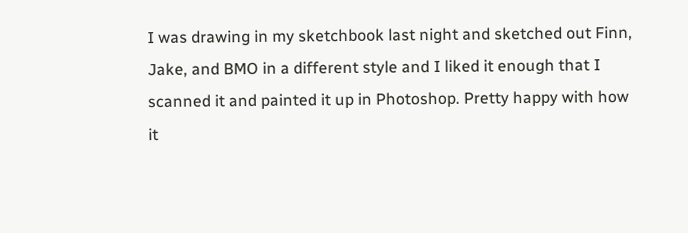I was drawing in my sketchbook last night and sketched out Finn, Jake, and BMO in a different style and I liked it enough that I scanned it and painted it up in Photoshop. Pretty happy with how it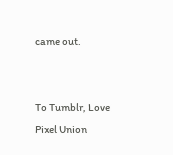came out.


To Tumblr, Love Pixel Union